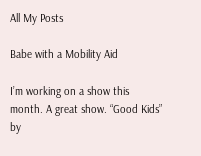All My Posts

Babe with a Mobility Aid

I’m working on a show this month. A great show. “Good Kids” by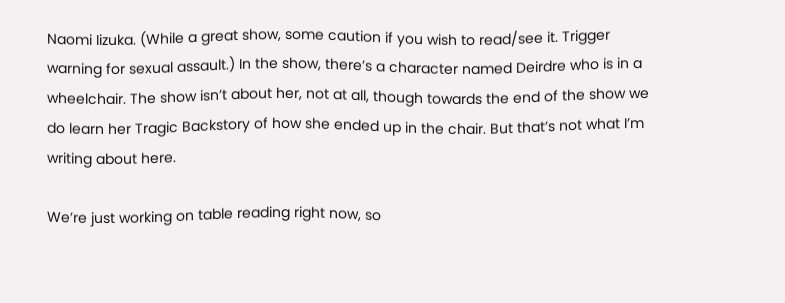Naomi Iizuka. (While a great show, some caution if you wish to read/see it. Trigger warning for sexual assault.) In the show, there’s a character named Deirdre who is in a wheelchair. The show isn’t about her, not at all, though towards the end of the show we do learn her Tragic Backstory of how she ended up in the chair. But that’s not what I’m writing about here.

We’re just working on table reading right now, so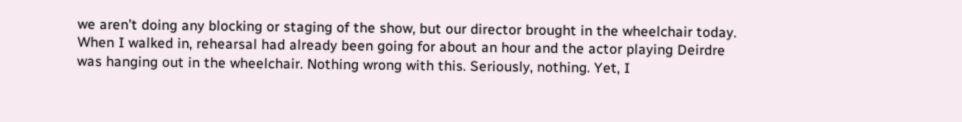we aren’t doing any blocking or staging of the show, but our director brought in the wheelchair today. When I walked in, rehearsal had already been going for about an hour and the actor playing Deirdre was hanging out in the wheelchair. Nothing wrong with this. Seriously, nothing. Yet, I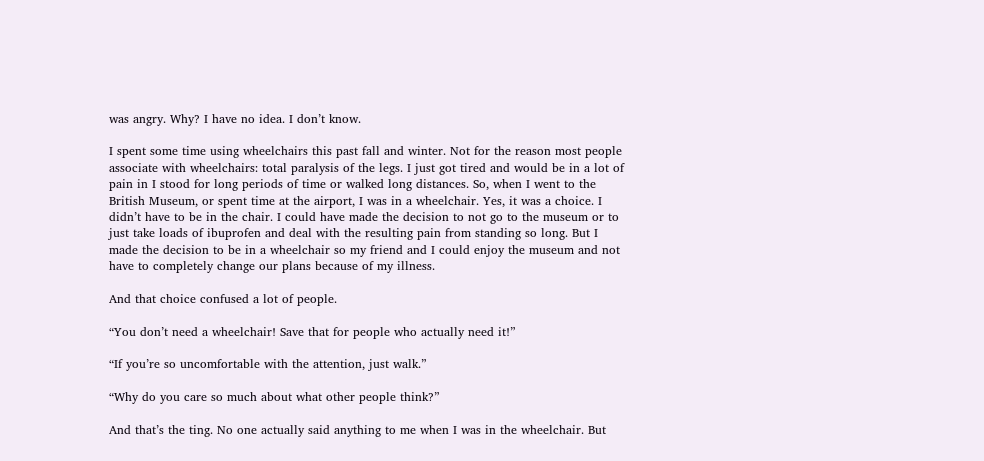was angry. Why? I have no idea. I don’t know.

I spent some time using wheelchairs this past fall and winter. Not for the reason most people associate with wheelchairs: total paralysis of the legs. I just got tired and would be in a lot of pain in I stood for long periods of time or walked long distances. So, when I went to the British Museum, or spent time at the airport, I was in a wheelchair. Yes, it was a choice. I didn’t have to be in the chair. I could have made the decision to not go to the museum or to just take loads of ibuprofen and deal with the resulting pain from standing so long. But I made the decision to be in a wheelchair so my friend and I could enjoy the museum and not have to completely change our plans because of my illness.

And that choice confused a lot of people.

“You don’t need a wheelchair! Save that for people who actually need it!”

“If you’re so uncomfortable with the attention, just walk.”

“Why do you care so much about what other people think?”

And that’s the ting. No one actually said anything to me when I was in the wheelchair. But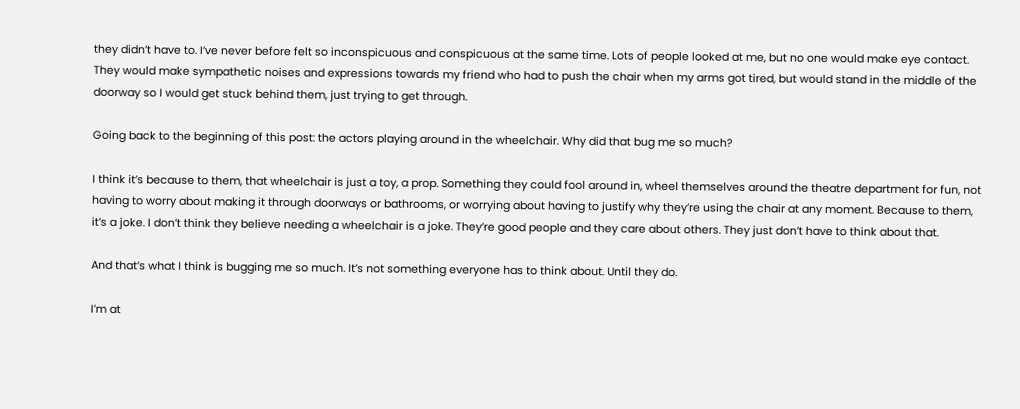they didn’t have to. I’ve never before felt so inconspicuous and conspicuous at the same time. Lots of people looked at me, but no one would make eye contact. They would make sympathetic noises and expressions towards my friend who had to push the chair when my arms got tired, but would stand in the middle of the doorway so I would get stuck behind them, just trying to get through.

Going back to the beginning of this post: the actors playing around in the wheelchair. Why did that bug me so much?

I think it’s because to them, that wheelchair is just a toy, a prop. Something they could fool around in, wheel themselves around the theatre department for fun, not having to worry about making it through doorways or bathrooms, or worrying about having to justify why they’re using the chair at any moment. Because to them, it’s a joke. I don’t think they believe needing a wheelchair is a joke. They’re good people and they care about others. They just don’t have to think about that.

And that’s what I think is bugging me so much. It’s not something everyone has to think about. Until they do.

I’m at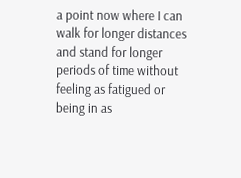a point now where I can walk for longer distances and stand for longer periods of time without feeling as fatigued or being in as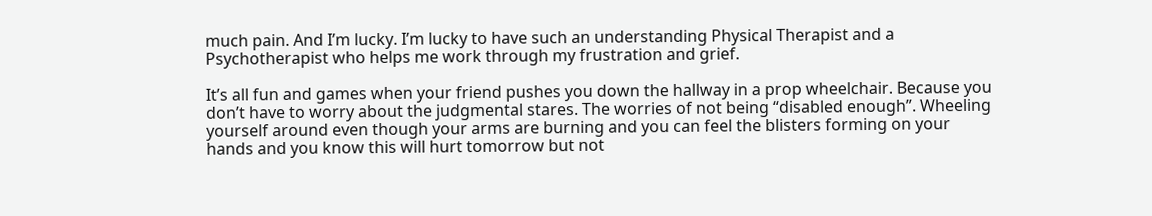much pain. And I’m lucky. I’m lucky to have such an understanding Physical Therapist and a Psychotherapist who helps me work through my frustration and grief.

It’s all fun and games when your friend pushes you down the hallway in a prop wheelchair. Because you don’t have to worry about the judgmental stares. The worries of not being “disabled enough”. Wheeling yourself around even though your arms are burning and you can feel the blisters forming on your hands and you know this will hurt tomorrow but not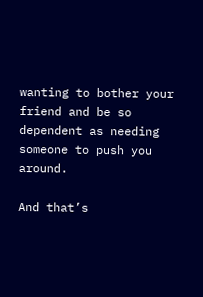wanting to bother your friend and be so dependent as needing someone to push you around.

And that’s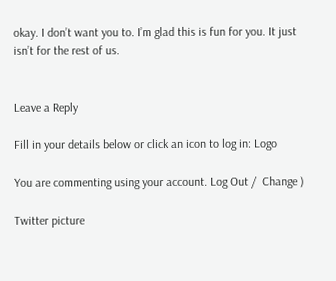okay. I don’t want you to. I’m glad this is fun for you. It just isn’t for the rest of us.


Leave a Reply

Fill in your details below or click an icon to log in: Logo

You are commenting using your account. Log Out /  Change )

Twitter picture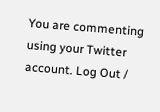You are commenting using your Twitter account. Log Out /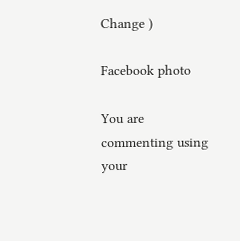Change )

Facebook photo

You are commenting using your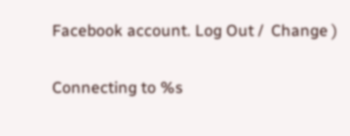Facebook account. Log Out /  Change )

Connecting to %s